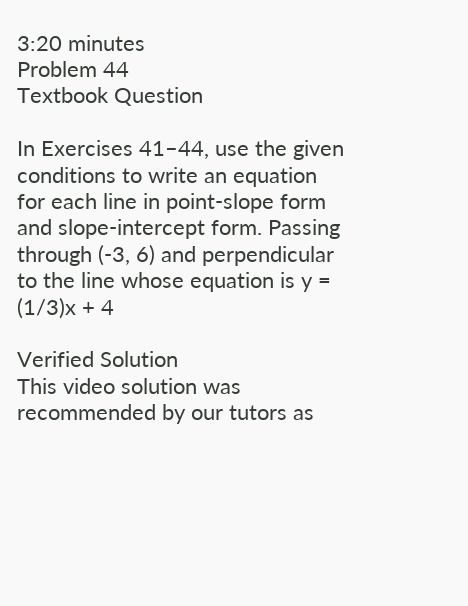3:20 minutes
Problem 44
Textbook Question

In Exercises 41–44, use the given conditions to write an equation for each line in point-slope form and slope-intercept form. Passing through (-3, 6) and perpendicular to the line whose equation is y = (1/3)x + 4

Verified Solution
This video solution was recommended by our tutors as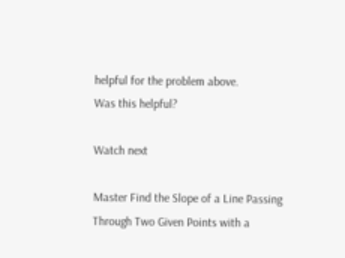helpful for the problem above.
Was this helpful?

Watch next

Master Find the Slope of a Line Passing Through Two Given Points with a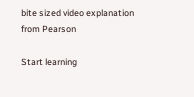bite sized video explanation from Pearson

Start learning